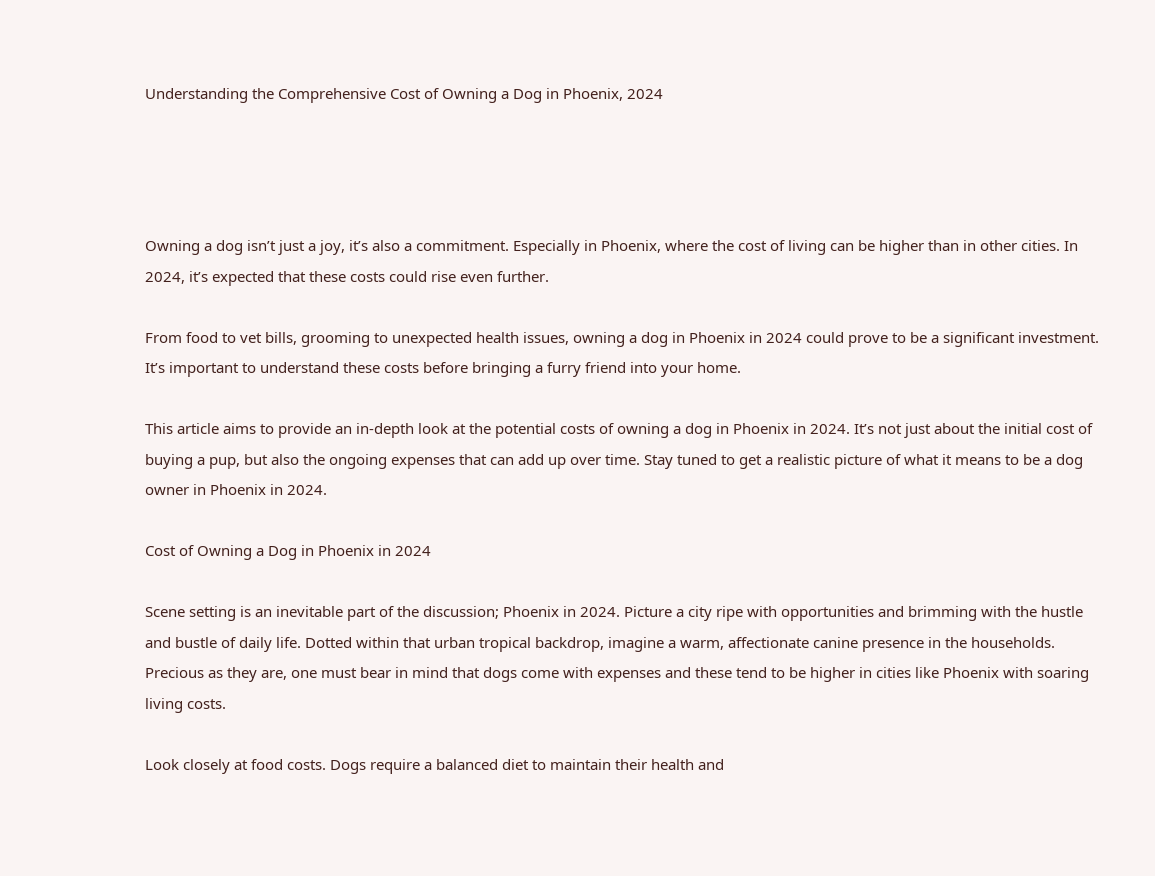Understanding the Comprehensive Cost of Owning a Dog in Phoenix, 2024




Owning a dog isn’t just a joy, it’s also a commitment. Especially in Phoenix, where the cost of living can be higher than in other cities. In 2024, it’s expected that these costs could rise even further.

From food to vet bills, grooming to unexpected health issues, owning a dog in Phoenix in 2024 could prove to be a significant investment. It’s important to understand these costs before bringing a furry friend into your home.

This article aims to provide an in-depth look at the potential costs of owning a dog in Phoenix in 2024. It’s not just about the initial cost of buying a pup, but also the ongoing expenses that can add up over time. Stay tuned to get a realistic picture of what it means to be a dog owner in Phoenix in 2024.

Cost of Owning a Dog in Phoenix in 2024

Scene setting is an inevitable part of the discussion; Phoenix in 2024. Picture a city ripe with opportunities and brimming with the hustle and bustle of daily life. Dotted within that urban tropical backdrop, imagine a warm, affectionate canine presence in the households. Precious as they are, one must bear in mind that dogs come with expenses and these tend to be higher in cities like Phoenix with soaring living costs.

Look closely at food costs. Dogs require a balanced diet to maintain their health and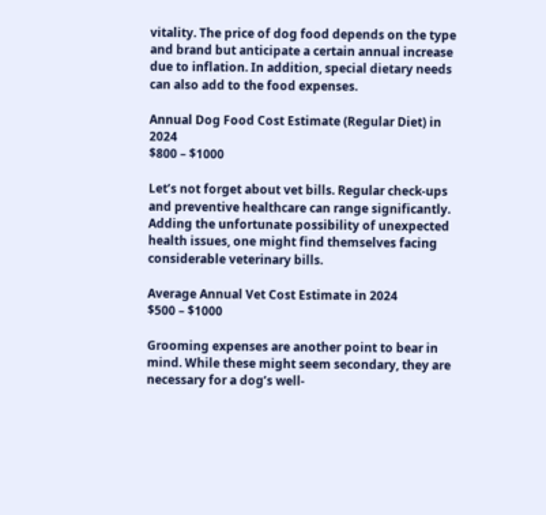vitality. The price of dog food depends on the type and brand but anticipate a certain annual increase due to inflation. In addition, special dietary needs can also add to the food expenses.

Annual Dog Food Cost Estimate (Regular Diet) in 2024
$800 – $1000

Let’s not forget about vet bills. Regular check-ups and preventive healthcare can range significantly. Adding the unfortunate possibility of unexpected health issues, one might find themselves facing considerable veterinary bills.

Average Annual Vet Cost Estimate in 2024
$500 – $1000

Grooming expenses are another point to bear in mind. While these might seem secondary, they are necessary for a dog’s well-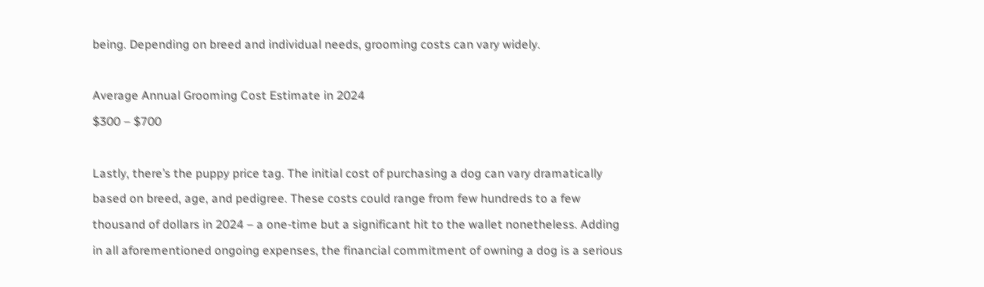being. Depending on breed and individual needs, grooming costs can vary widely.

Average Annual Grooming Cost Estimate in 2024
$300 – $700

Lastly, there’s the puppy price tag. The initial cost of purchasing a dog can vary dramatically based on breed, age, and pedigree. These costs could range from few hundreds to a few thousand of dollars in 2024 – a one-time but a significant hit to the wallet nonetheless. Adding in all aforementioned ongoing expenses, the financial commitment of owning a dog is a serious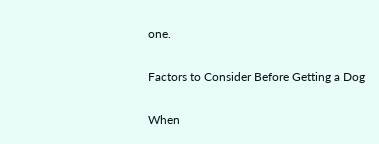one.

Factors to Consider Before Getting a Dog

When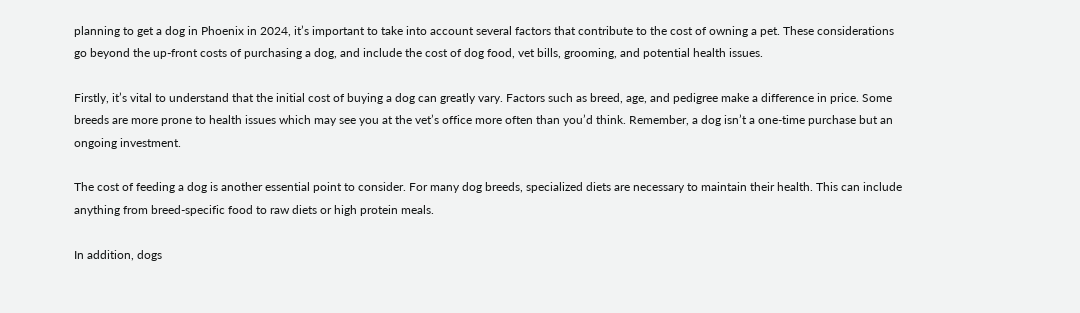planning to get a dog in Phoenix in 2024, it’s important to take into account several factors that contribute to the cost of owning a pet. These considerations go beyond the up-front costs of purchasing a dog, and include the cost of dog food, vet bills, grooming, and potential health issues.

Firstly, it’s vital to understand that the initial cost of buying a dog can greatly vary. Factors such as breed, age, and pedigree make a difference in price. Some breeds are more prone to health issues which may see you at the vet’s office more often than you’d think. Remember, a dog isn’t a one-time purchase but an ongoing investment.

The cost of feeding a dog is another essential point to consider. For many dog breeds, specialized diets are necessary to maintain their health. This can include anything from breed-specific food to raw diets or high protein meals.

In addition, dogs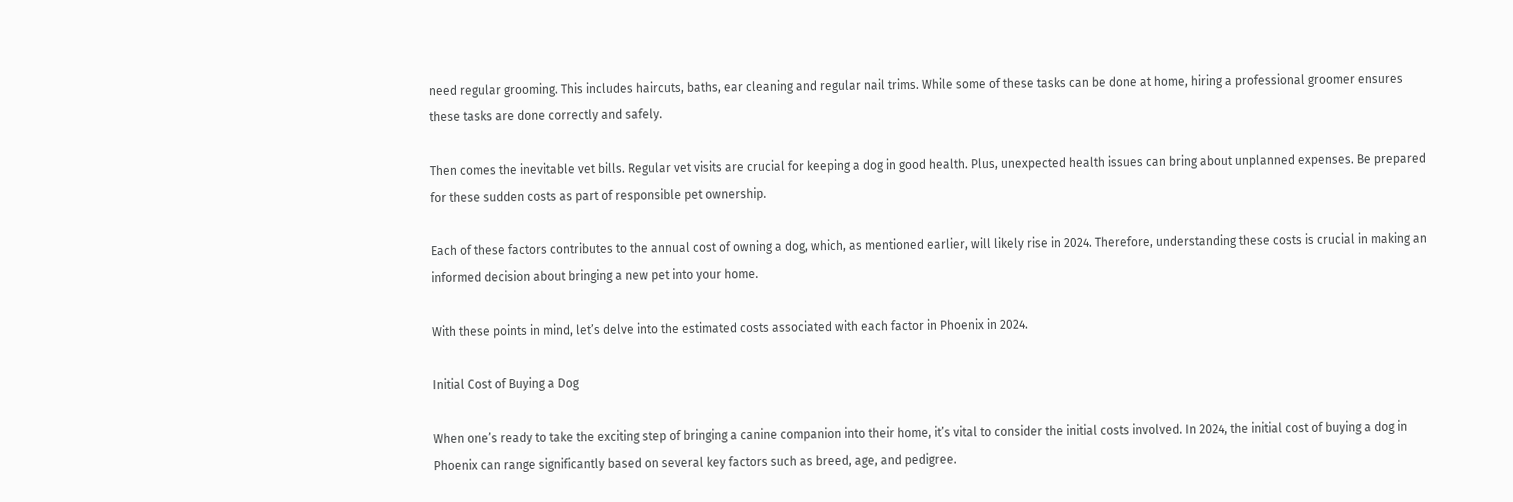need regular grooming. This includes haircuts, baths, ear cleaning and regular nail trims. While some of these tasks can be done at home, hiring a professional groomer ensures these tasks are done correctly and safely.

Then comes the inevitable vet bills. Regular vet visits are crucial for keeping a dog in good health. Plus, unexpected health issues can bring about unplanned expenses. Be prepared for these sudden costs as part of responsible pet ownership.

Each of these factors contributes to the annual cost of owning a dog, which, as mentioned earlier, will likely rise in 2024. Therefore, understanding these costs is crucial in making an informed decision about bringing a new pet into your home.

With these points in mind, let’s delve into the estimated costs associated with each factor in Phoenix in 2024.

Initial Cost of Buying a Dog

When one’s ready to take the exciting step of bringing a canine companion into their home, it’s vital to consider the initial costs involved. In 2024, the initial cost of buying a dog in Phoenix can range significantly based on several key factors such as breed, age, and pedigree.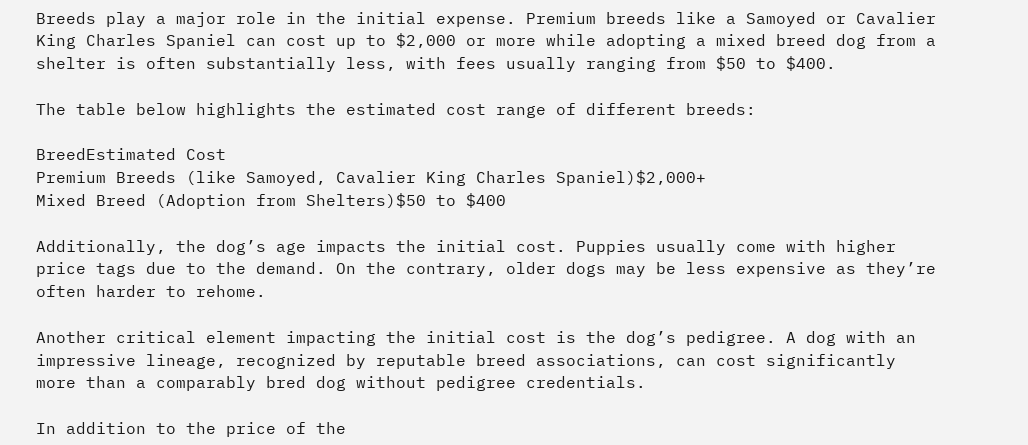Breeds play a major role in the initial expense. Premium breeds like a Samoyed or Cavalier King Charles Spaniel can cost up to $2,000 or more while adopting a mixed breed dog from a shelter is often substantially less, with fees usually ranging from $50 to $400.

The table below highlights the estimated cost range of different breeds:

BreedEstimated Cost
Premium Breeds (like Samoyed, Cavalier King Charles Spaniel)$2,000+
Mixed Breed (Adoption from Shelters)$50 to $400

Additionally, the dog’s age impacts the initial cost. Puppies usually come with higher price tags due to the demand. On the contrary, older dogs may be less expensive as they’re often harder to rehome.

Another critical element impacting the initial cost is the dog’s pedigree. A dog with an impressive lineage, recognized by reputable breed associations, can cost significantly more than a comparably bred dog without pedigree credentials.

In addition to the price of the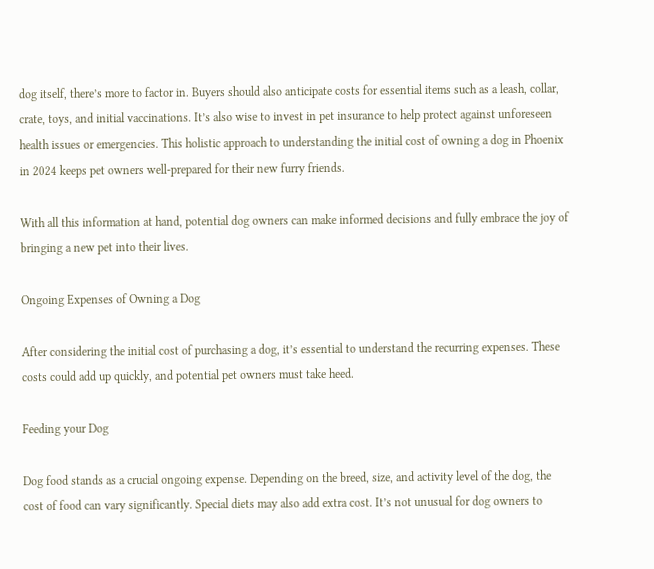dog itself, there’s more to factor in. Buyers should also anticipate costs for essential items such as a leash, collar, crate, toys, and initial vaccinations. It’s also wise to invest in pet insurance to help protect against unforeseen health issues or emergencies. This holistic approach to understanding the initial cost of owning a dog in Phoenix in 2024 keeps pet owners well-prepared for their new furry friends.

With all this information at hand, potential dog owners can make informed decisions and fully embrace the joy of bringing a new pet into their lives.

Ongoing Expenses of Owning a Dog

After considering the initial cost of purchasing a dog, it’s essential to understand the recurring expenses. These costs could add up quickly, and potential pet owners must take heed.

Feeding your Dog

Dog food stands as a crucial ongoing expense. Depending on the breed, size, and activity level of the dog, the cost of food can vary significantly. Special diets may also add extra cost. It’s not unusual for dog owners to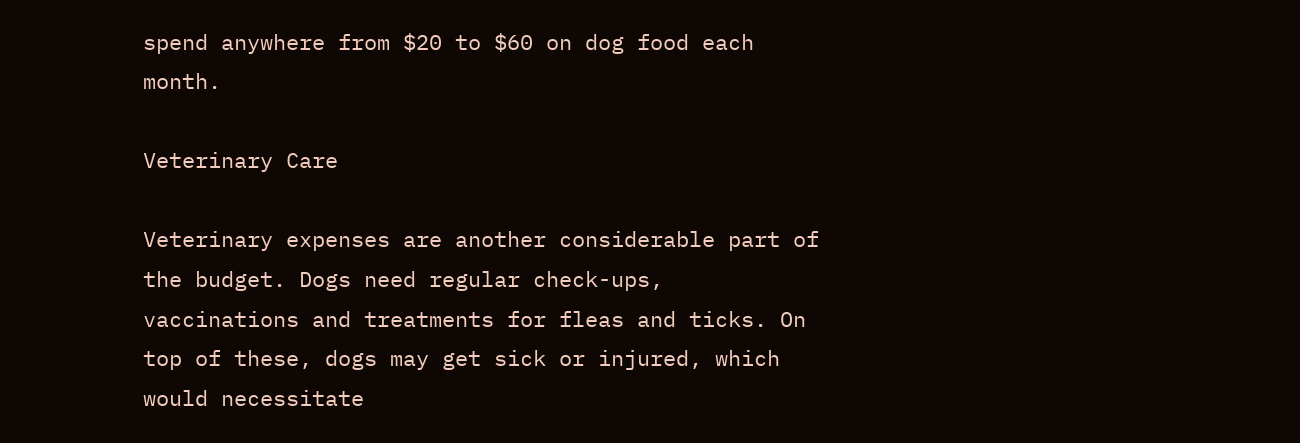spend anywhere from $20 to $60 on dog food each month.

Veterinary Care

Veterinary expenses are another considerable part of the budget. Dogs need regular check-ups, vaccinations and treatments for fleas and ticks. On top of these, dogs may get sick or injured, which would necessitate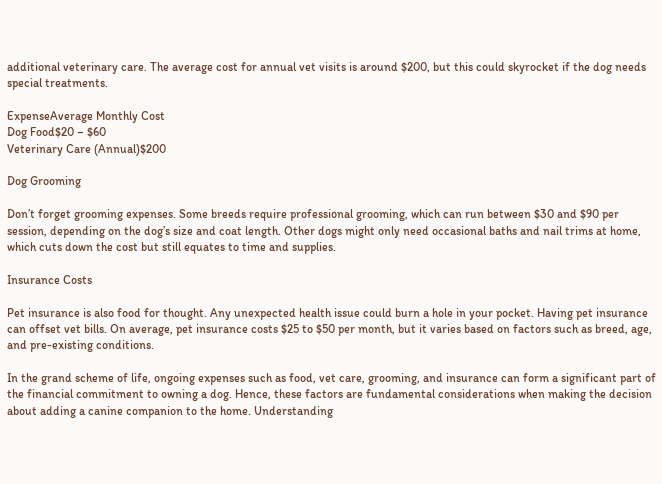additional veterinary care. The average cost for annual vet visits is around $200, but this could skyrocket if the dog needs special treatments.

ExpenseAverage Monthly Cost
Dog Food$20 – $60
Veterinary Care (Annual)$200

Dog Grooming

Don’t forget grooming expenses. Some breeds require professional grooming, which can run between $30 and $90 per session, depending on the dog’s size and coat length. Other dogs might only need occasional baths and nail trims at home, which cuts down the cost but still equates to time and supplies.

Insurance Costs

Pet insurance is also food for thought. Any unexpected health issue could burn a hole in your pocket. Having pet insurance can offset vet bills. On average, pet insurance costs $25 to $50 per month, but it varies based on factors such as breed, age, and pre-existing conditions.

In the grand scheme of life, ongoing expenses such as food, vet care, grooming, and insurance can form a significant part of the financial commitment to owning a dog. Hence, these factors are fundamental considerations when making the decision about adding a canine companion to the home. Understanding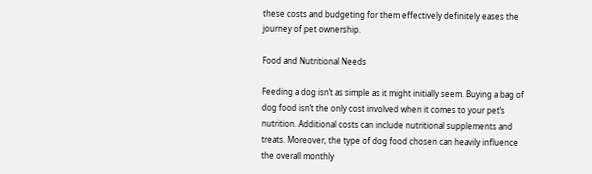these costs and budgeting for them effectively definitely eases the journey of pet ownership.

Food and Nutritional Needs

Feeding a dog isn’t as simple as it might initially seem. Buying a bag of dog food isn’t the only cost involved when it comes to your pet’s nutrition. Additional costs can include nutritional supplements and treats. Moreover, the type of dog food chosen can heavily influence the overall monthly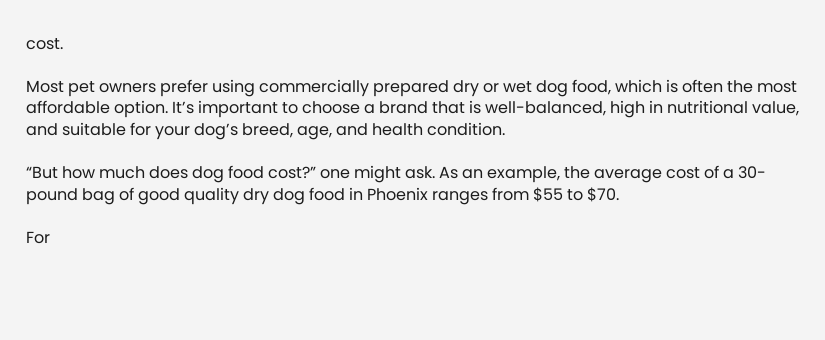cost.

Most pet owners prefer using commercially prepared dry or wet dog food, which is often the most affordable option. It’s important to choose a brand that is well-balanced, high in nutritional value, and suitable for your dog’s breed, age, and health condition.

“But how much does dog food cost?” one might ask. As an example, the average cost of a 30-pound bag of good quality dry dog food in Phoenix ranges from $55 to $70.

For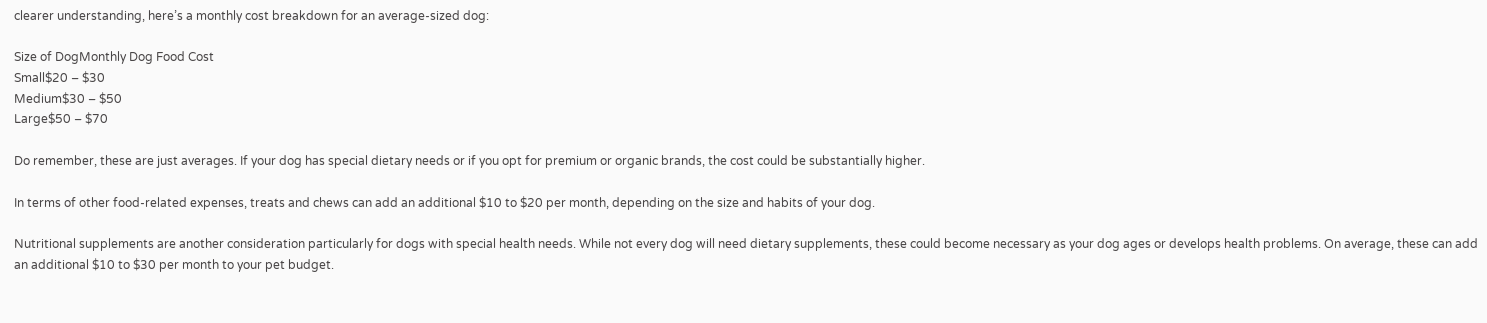clearer understanding, here’s a monthly cost breakdown for an average-sized dog:

Size of DogMonthly Dog Food Cost
Small$20 – $30
Medium$30 – $50
Large$50 – $70

Do remember, these are just averages. If your dog has special dietary needs or if you opt for premium or organic brands, the cost could be substantially higher.

In terms of other food-related expenses, treats and chews can add an additional $10 to $20 per month, depending on the size and habits of your dog.

Nutritional supplements are another consideration particularly for dogs with special health needs. While not every dog will need dietary supplements, these could become necessary as your dog ages or develops health problems. On average, these can add an additional $10 to $30 per month to your pet budget.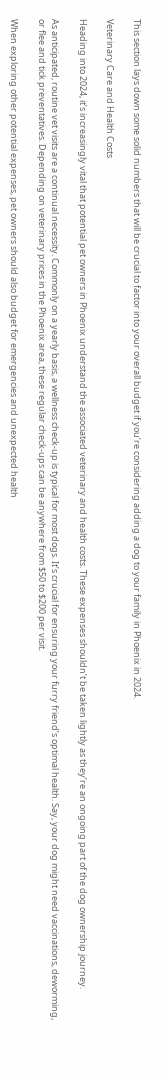This section lays down some solid numbers that will be crucial to factor into your overall budget if you’re considering adding a dog to your family in Phoenix in 2024.

Veterinary Care and Health Costs

Heading into 2024, it’s increasingly vital that potential pet owners in Phoenix understand the associated veterinary and health costs. These expenses shouldn’t be taken lightly as they’re an ongoing part of the dog ownership journey.

As anticipated, routine vet visits are a continual necessity. Commonly on a yearly basis, a wellness check-up is typical for most dogs. It’s crucial for ensuring your furry friend’s optimal health. Say, your dog might need vaccinations, deworming, or flee and tick preventatives. Depending on veterinary prices in the Phoenix area, these regular check-ups can be anywhere from $50 to $200 per visit.

When exploring other potential expenses, pet owners should also budget for emergencies and unexpected health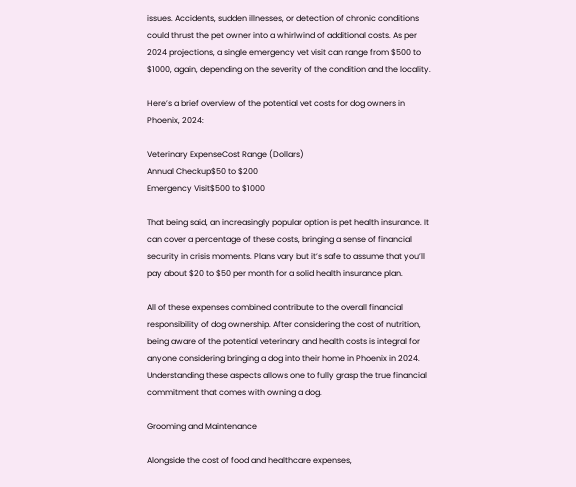issues. Accidents, sudden illnesses, or detection of chronic conditions could thrust the pet owner into a whirlwind of additional costs. As per 2024 projections, a single emergency vet visit can range from $500 to $1000, again, depending on the severity of the condition and the locality.

Here’s a brief overview of the potential vet costs for dog owners in Phoenix, 2024:

Veterinary ExpenseCost Range (Dollars)
Annual Checkup$50 to $200
Emergency Visit$500 to $1000

That being said, an increasingly popular option is pet health insurance. It can cover a percentage of these costs, bringing a sense of financial security in crisis moments. Plans vary but it’s safe to assume that you’ll pay about $20 to $50 per month for a solid health insurance plan.

All of these expenses combined contribute to the overall financial responsibility of dog ownership. After considering the cost of nutrition, being aware of the potential veterinary and health costs is integral for anyone considering bringing a dog into their home in Phoenix in 2024. Understanding these aspects allows one to fully grasp the true financial commitment that comes with owning a dog.

Grooming and Maintenance

Alongside the cost of food and healthcare expenses,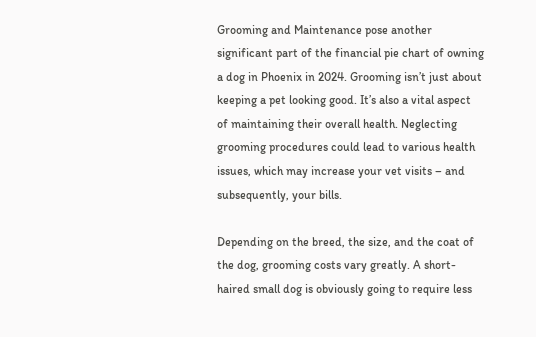Grooming and Maintenance pose another significant part of the financial pie chart of owning a dog in Phoenix in 2024. Grooming isn’t just about keeping a pet looking good. It’s also a vital aspect of maintaining their overall health. Neglecting grooming procedures could lead to various health issues, which may increase your vet visits – and subsequently, your bills.

Depending on the breed, the size, and the coat of the dog, grooming costs vary greatly. A short-haired small dog is obviously going to require less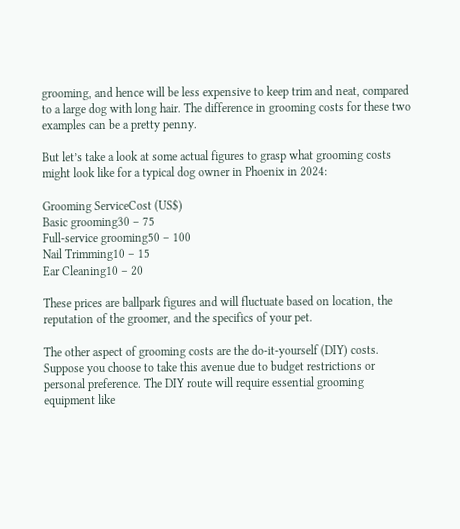grooming, and hence will be less expensive to keep trim and neat, compared to a large dog with long hair. The difference in grooming costs for these two examples can be a pretty penny.

But let’s take a look at some actual figures to grasp what grooming costs might look like for a typical dog owner in Phoenix in 2024:

Grooming ServiceCost (US$)
Basic grooming30 – 75
Full-service grooming50 – 100
Nail Trimming10 – 15
Ear Cleaning10 – 20

These prices are ballpark figures and will fluctuate based on location, the reputation of the groomer, and the specifics of your pet.

The other aspect of grooming costs are the do-it-yourself (DIY) costs. Suppose you choose to take this avenue due to budget restrictions or personal preference. The DIY route will require essential grooming equipment like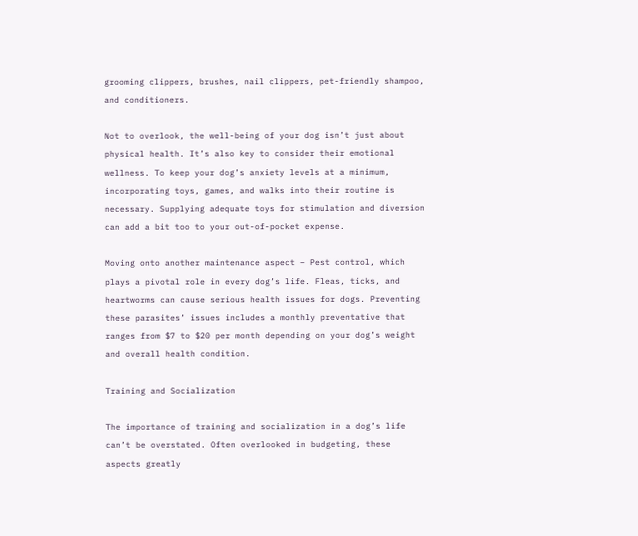grooming clippers, brushes, nail clippers, pet-friendly shampoo, and conditioners.

Not to overlook, the well-being of your dog isn’t just about physical health. It’s also key to consider their emotional wellness. To keep your dog’s anxiety levels at a minimum, incorporating toys, games, and walks into their routine is necessary. Supplying adequate toys for stimulation and diversion can add a bit too to your out-of-pocket expense.

Moving onto another maintenance aspect – Pest control, which plays a pivotal role in every dog’s life. Fleas, ticks, and heartworms can cause serious health issues for dogs. Preventing these parasites’ issues includes a monthly preventative that ranges from $7 to $20 per month depending on your dog’s weight and overall health condition.

Training and Socialization

The importance of training and socialization in a dog’s life can’t be overstated. Often overlooked in budgeting, these aspects greatly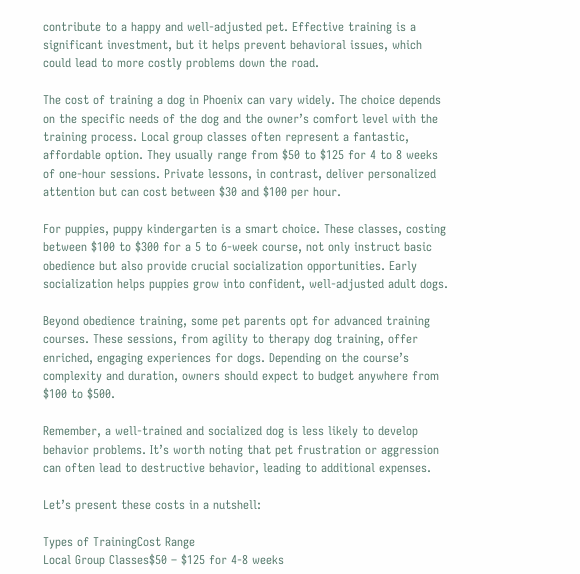contribute to a happy and well-adjusted pet. Effective training is a significant investment, but it helps prevent behavioral issues, which could lead to more costly problems down the road.

The cost of training a dog in Phoenix can vary widely. The choice depends on the specific needs of the dog and the owner’s comfort level with the training process. Local group classes often represent a fantastic, affordable option. They usually range from $50 to $125 for 4 to 8 weeks of one-hour sessions. Private lessons, in contrast, deliver personalized attention but can cost between $30 and $100 per hour.

For puppies, puppy kindergarten is a smart choice. These classes, costing between $100 to $300 for a 5 to 6-week course, not only instruct basic obedience but also provide crucial socialization opportunities. Early socialization helps puppies grow into confident, well-adjusted adult dogs.

Beyond obedience training, some pet parents opt for advanced training courses. These sessions, from agility to therapy dog training, offer enriched, engaging experiences for dogs. Depending on the course’s complexity and duration, owners should expect to budget anywhere from $100 to $500.

Remember, a well-trained and socialized dog is less likely to develop behavior problems. It’s worth noting that pet frustration or aggression can often lead to destructive behavior, leading to additional expenses.

Let’s present these costs in a nutshell:

Types of TrainingCost Range
Local Group Classes$50 – $125 for 4-8 weeks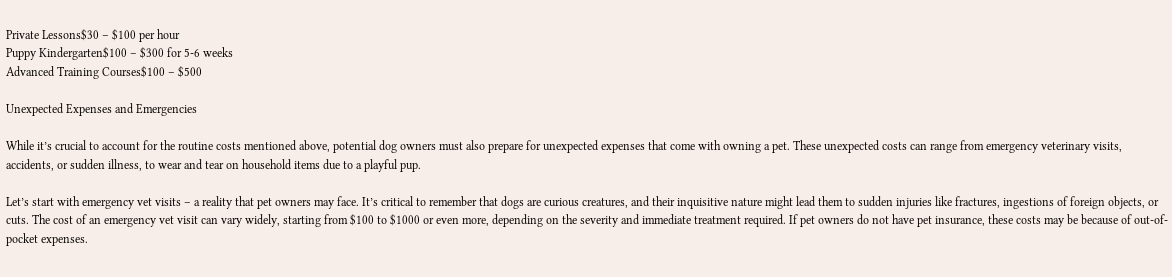Private Lessons$30 – $100 per hour
Puppy Kindergarten$100 – $300 for 5-6 weeks
Advanced Training Courses$100 – $500

Unexpected Expenses and Emergencies

While it’s crucial to account for the routine costs mentioned above, potential dog owners must also prepare for unexpected expenses that come with owning a pet. These unexpected costs can range from emergency veterinary visits, accidents, or sudden illness, to wear and tear on household items due to a playful pup.

Let’s start with emergency vet visits – a reality that pet owners may face. It’s critical to remember that dogs are curious creatures, and their inquisitive nature might lead them to sudden injuries like fractures, ingestions of foreign objects, or cuts. The cost of an emergency vet visit can vary widely, starting from $100 to $1000 or even more, depending on the severity and immediate treatment required. If pet owners do not have pet insurance, these costs may be because of out-of-pocket expenses.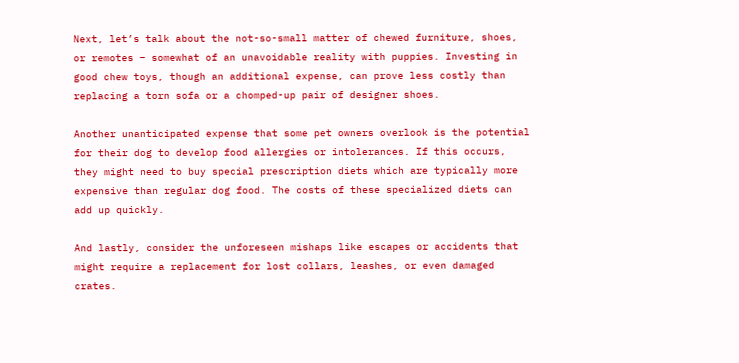Next, let’s talk about the not-so-small matter of chewed furniture, shoes, or remotes – somewhat of an unavoidable reality with puppies. Investing in good chew toys, though an additional expense, can prove less costly than replacing a torn sofa or a chomped-up pair of designer shoes.

Another unanticipated expense that some pet owners overlook is the potential for their dog to develop food allergies or intolerances. If this occurs, they might need to buy special prescription diets which are typically more expensive than regular dog food. The costs of these specialized diets can add up quickly.

And lastly, consider the unforeseen mishaps like escapes or accidents that might require a replacement for lost collars, leashes, or even damaged crates.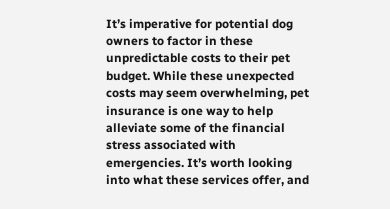It’s imperative for potential dog owners to factor in these unpredictable costs to their pet budget. While these unexpected costs may seem overwhelming, pet insurance is one way to help alleviate some of the financial stress associated with emergencies. It’s worth looking into what these services offer, and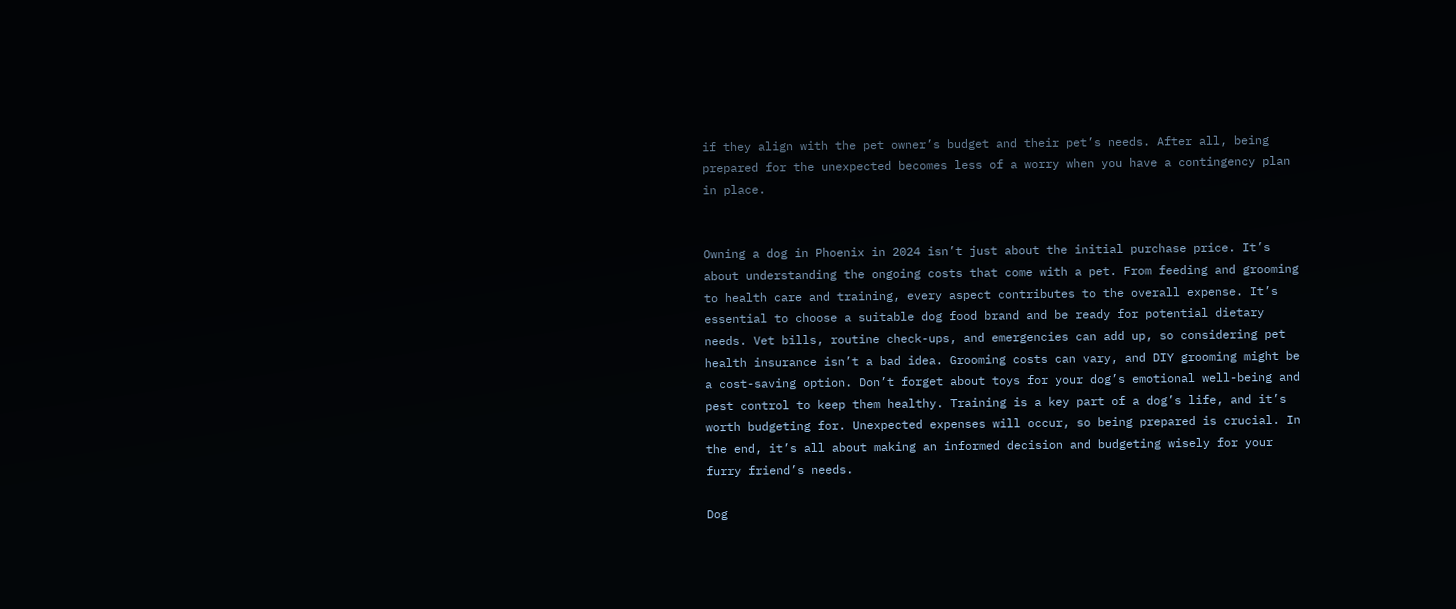if they align with the pet owner’s budget and their pet’s needs. After all, being prepared for the unexpected becomes less of a worry when you have a contingency plan in place.


Owning a dog in Phoenix in 2024 isn’t just about the initial purchase price. It’s about understanding the ongoing costs that come with a pet. From feeding and grooming to health care and training, every aspect contributes to the overall expense. It’s essential to choose a suitable dog food brand and be ready for potential dietary needs. Vet bills, routine check-ups, and emergencies can add up, so considering pet health insurance isn’t a bad idea. Grooming costs can vary, and DIY grooming might be a cost-saving option. Don’t forget about toys for your dog’s emotional well-being and pest control to keep them healthy. Training is a key part of a dog’s life, and it’s worth budgeting for. Unexpected expenses will occur, so being prepared is crucial. In the end, it’s all about making an informed decision and budgeting wisely for your furry friend’s needs.

Dog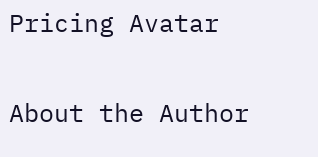Pricing Avatar

About the Author